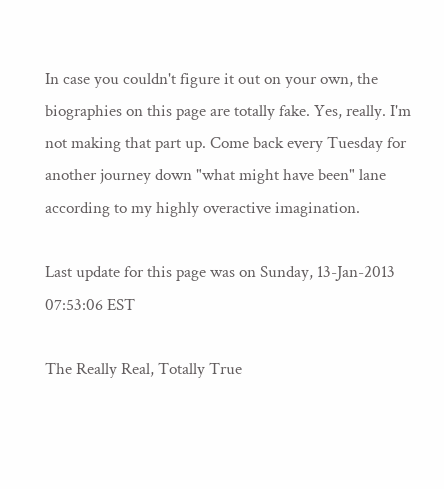In case you couldn't figure it out on your own, the biographies on this page are totally fake. Yes, really. I'm not making that part up. Come back every Tuesday for another journey down "what might have been" lane according to my highly overactive imagination.

Last update for this page was on Sunday, 13-Jan-2013 07:53:06 EST

The Really Real, Totally True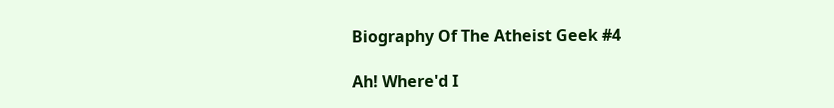Biography Of The Atheist Geek #4

Ah! Where'd I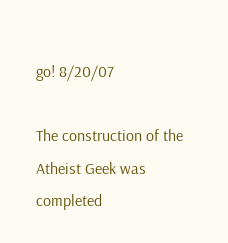go! 8/20/07

The construction of the Atheist Geek was completed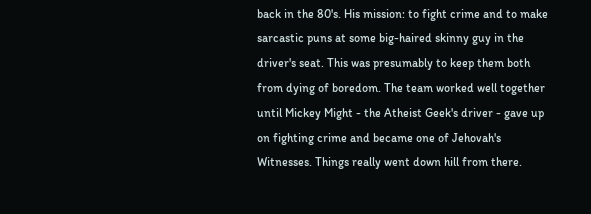back in the 80's. His mission: to fight crime and to make sarcastic puns at some big-haired skinny guy in the driver's seat. This was presumably to keep them both from dying of boredom. The team worked well together until Mickey Might - the Atheist Geek's driver - gave up on fighting crime and became one of Jehovah's Witnesses. Things really went down hill from there.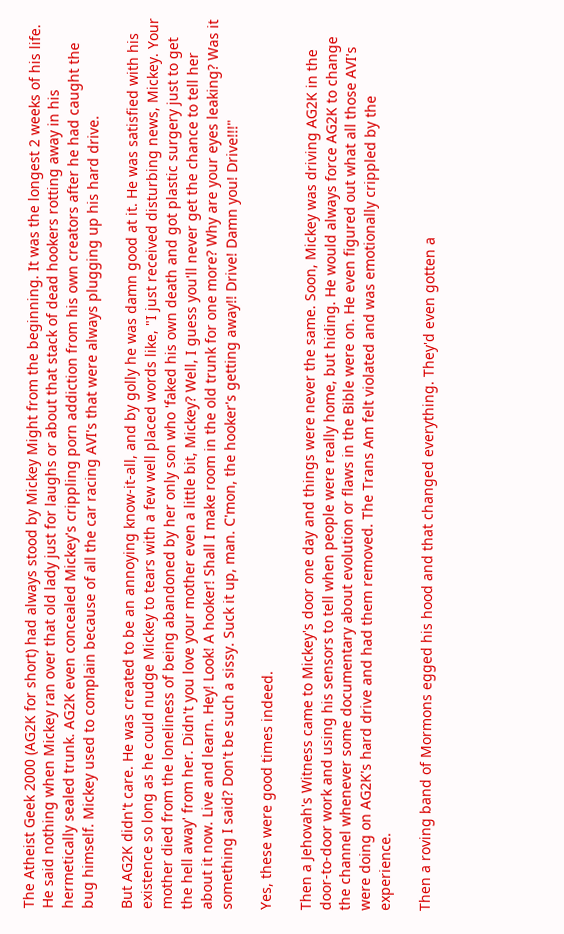The Atheist Geek 2000 (AG2K for short) had always stood by Mickey Might from the beginning. It was the longest 2 weeks of his life. He said nothing when Mickey ran over that old lady just for laughs or about that stack of dead hookers rotting away in his hermetically sealed trunk. AG2K even concealed Mickey's crippling porn addiction from his own creators after he had caught the bug himself. Mickey used to complain because of all the car racing AVI's that were always plugging up his hard drive.

But AG2K didn't care. He was created to be an annoying know-it-all, and by golly he was damn good at it. He was satisfied with his existence so long as he could nudge Mickey to tears with a few well placed words like, "I just received disturbing news, Mickey. Your mother died from the loneliness of being abandoned by her only son who 'faked his own death and got plastic surgery just to get the hell away' from her. Didn't you love your mother even a little bit, Mickey? Well, I guess you'll never get the chance to tell her about it now. Live and learn. Hey! Look! A hooker! Shall I make room in the old trunk for one more? Why are your eyes leaking? Was it something I said? Don't be such a sissy. Suck it up, man. C'mon, the hooker's getting away!! Drive! Damn you! Drive!!!"

Yes, these were good times indeed.

Then a Jehovah's Witness came to Mickey's door one day and things were never the same. Soon, Mickey was driving AG2K in the door-to-door work and using his sensors to tell when people were really home, but hiding. He would always force AG2K to change the channel whenever some documentary about evolution or flaws in the Bible were on. He even figured out what all those AVI's were doing on AG2K's hard drive and had them removed. The Trans Am felt violated and was emotionally crippled by the experience.

Then a roving band of Mormons egged his hood and that changed everything. They'd even gotten a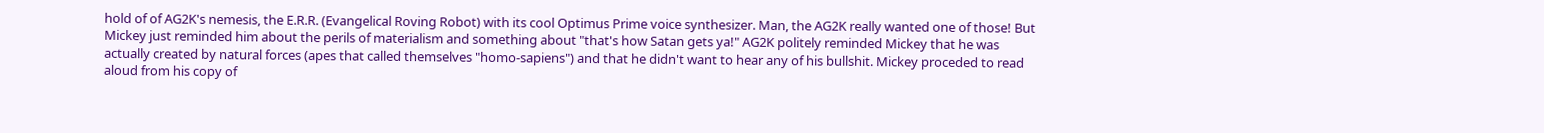hold of of AG2K's nemesis, the E.R.R. (Evangelical Roving Robot) with its cool Optimus Prime voice synthesizer. Man, the AG2K really wanted one of those! But Mickey just reminded him about the perils of materialism and something about "that's how Satan gets ya!" AG2K politely reminded Mickey that he was actually created by natural forces (apes that called themselves "homo-sapiens") and that he didn't want to hear any of his bullshit. Mickey proceded to read aloud from his copy of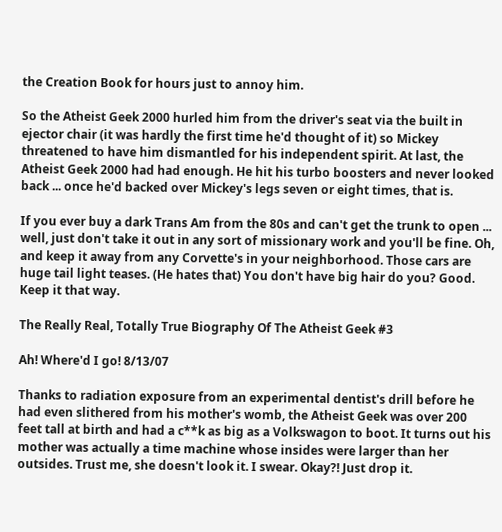the Creation Book for hours just to annoy him.

So the Atheist Geek 2000 hurled him from the driver's seat via the built in ejector chair (it was hardly the first time he'd thought of it) so Mickey threatened to have him dismantled for his independent spirit. At last, the Atheist Geek 2000 had had enough. He hit his turbo boosters and never looked back ... once he'd backed over Mickey's legs seven or eight times, that is.

If you ever buy a dark Trans Am from the 80s and can't get the trunk to open ... well, just don't take it out in any sort of missionary work and you'll be fine. Oh, and keep it away from any Corvette's in your neighborhood. Those cars are huge tail light teases. (He hates that) You don't have big hair do you? Good. Keep it that way.

The Really Real, Totally True Biography Of The Atheist Geek #3

Ah! Where'd I go! 8/13/07

Thanks to radiation exposure from an experimental dentist's drill before he had even slithered from his mother's womb, the Atheist Geek was over 200 feet tall at birth and had a c**k as big as a Volkswagon to boot. It turns out his mother was actually a time machine whose insides were larger than her outsides. Trust me, she doesn't look it. I swear. Okay?! Just drop it.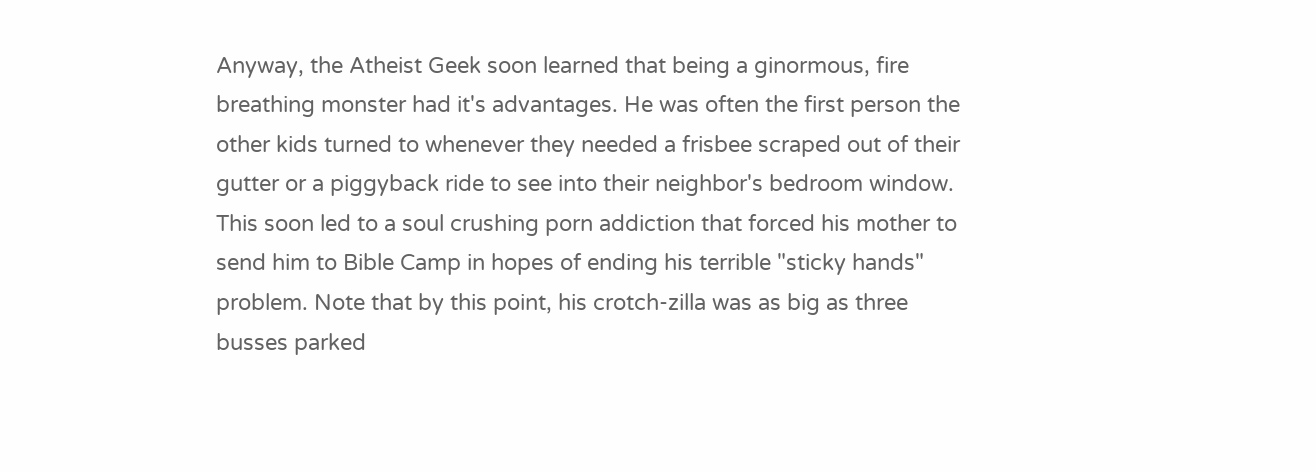Anyway, the Atheist Geek soon learned that being a ginormous, fire breathing monster had it's advantages. He was often the first person the other kids turned to whenever they needed a frisbee scraped out of their gutter or a piggyback ride to see into their neighbor's bedroom window. This soon led to a soul crushing porn addiction that forced his mother to send him to Bible Camp in hopes of ending his terrible "sticky hands" problem. Note that by this point, his crotch-zilla was as big as three busses parked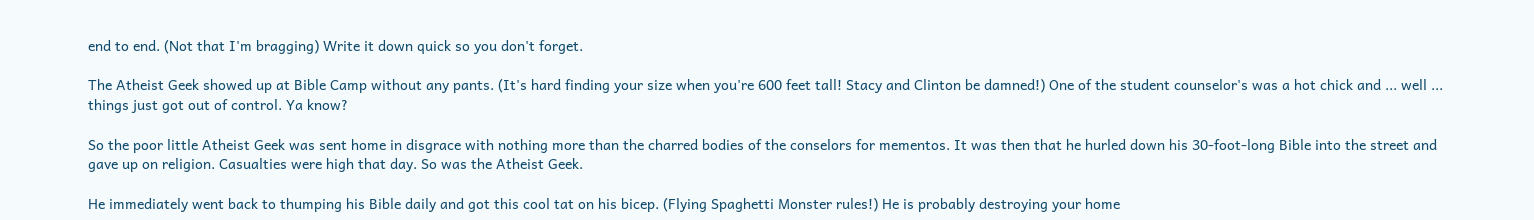end to end. (Not that I'm bragging) Write it down quick so you don't forget.

The Atheist Geek showed up at Bible Camp without any pants. (It's hard finding your size when you're 600 feet tall! Stacy and Clinton be damned!) One of the student counselor's was a hot chick and ... well ... things just got out of control. Ya know?

So the poor little Atheist Geek was sent home in disgrace with nothing more than the charred bodies of the conselors for mementos. It was then that he hurled down his 30-foot-long Bible into the street and gave up on religion. Casualties were high that day. So was the Atheist Geek.

He immediately went back to thumping his Bible daily and got this cool tat on his bicep. (Flying Spaghetti Monster rules!) He is probably destroying your home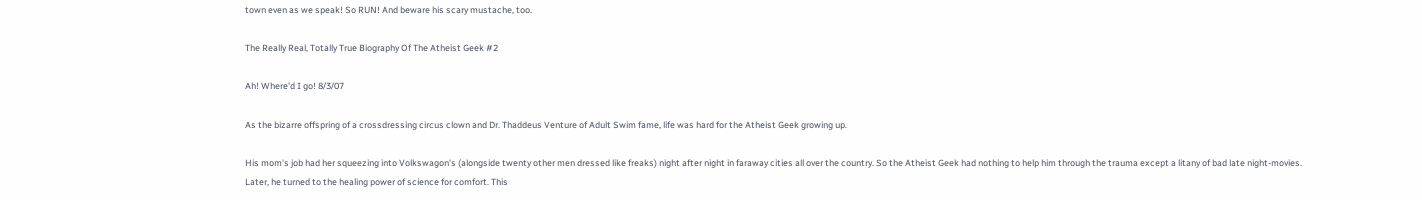town even as we speak! So RUN! And beware his scary mustache, too.

The Really Real, Totally True Biography Of The Atheist Geek #2

Ah! Where'd I go! 8/3/07

As the bizarre offspring of a crossdressing circus clown and Dr. Thaddeus Venture of Adult Swim fame, life was hard for the Atheist Geek growing up.

His mom's job had her squeezing into Volkswagon's (alongside twenty other men dressed like freaks) night after night in faraway cities all over the country. So the Atheist Geek had nothing to help him through the trauma except a litany of bad late night-movies. Later, he turned to the healing power of science for comfort. This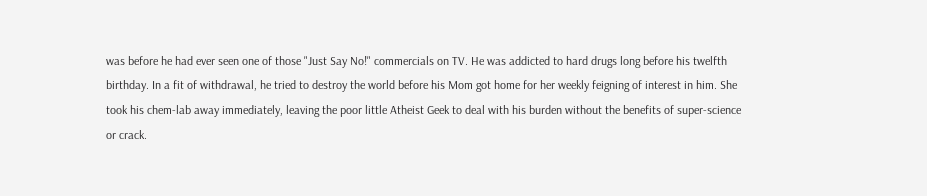was before he had ever seen one of those "Just Say No!" commercials on TV. He was addicted to hard drugs long before his twelfth birthday. In a fit of withdrawal, he tried to destroy the world before his Mom got home for her weekly feigning of interest in him. She took his chem-lab away immediately, leaving the poor little Atheist Geek to deal with his burden without the benefits of super-science or crack.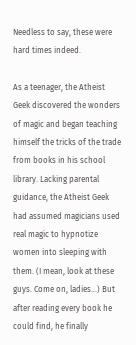Needless to say, these were hard times indeed.

As a teenager, the Atheist Geek discovered the wonders of magic and began teaching himself the tricks of the trade from books in his school library. Lacking parental guidance, the Atheist Geek had assumed magicians used real magic to hypnotize women into sleeping with them. (I mean, look at these guys. Come on, ladies...) But after reading every book he could find, he finally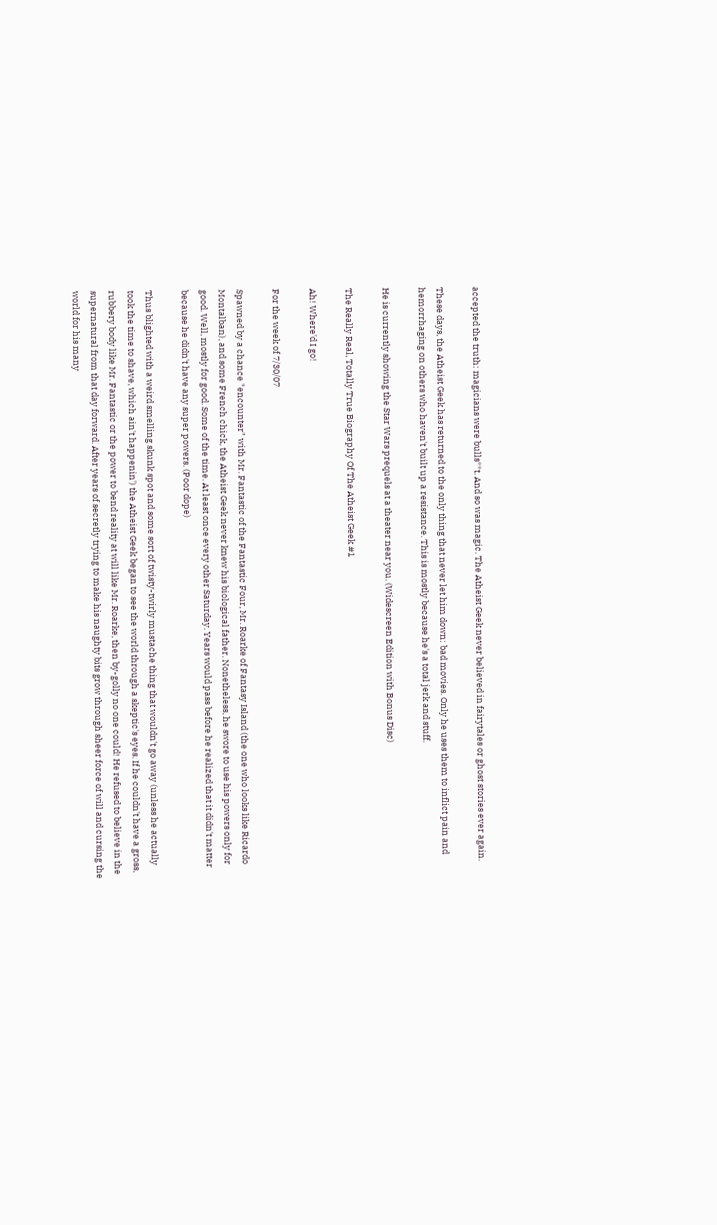accepted the truth: magicians were bulls**t. And so was magic. The Atheist Geek never believed in fairytales or ghost stories ever again.

These days, the Atheist Geek has returned to the only thing that never let him down: bad movies. Only he uses them to inflict pain and hemorrhaging on others who haven't built up a resistance. This is mostly because he's a total jerk and stuff.

He is currently showing the Star Wars prequels at a theater near you. (Widescreen Edition with Bonus Disc)

The Really Real, Totally True Biography Of The Atheist Geek #1

Ah! Where'd I go!

For the week of 7/30/07

Spawned by a chance "encounter" with Mr. Fantastic of the Fantastic Four, Mr. Roarke of Fantasy Island (the one who looks like Ricardo Montalban), and some French chick, the Atheist Geek never knew his biological father. Nonetheless, he swore to use his powers only for good. Well, mostly for good. Some of the time. At least once every other Saturday. Years would pass before he realized that it didn't matter because he didn't have any super powers. (Poor dope)

Thus blighted with a weird smelling skunk spot and some sort of twisty-twirly mustache thing that wouldn't go away (unless he actually took the time to shave, which ain't happenin') the Atheist Geek began to see the world through a skeptic's eyes. If he couldn't have a gross, rubbery body like Mr. Fantastic or the power to bend reality at will like Mr. Roarke, then by-golly no one could! He refused to believe in the supernatural from that day forward. After years of secretly trying to make his naughty bits grow through sheer force of will and cursing the world for his many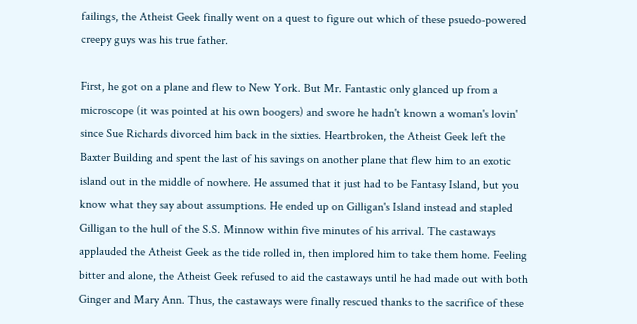failings, the Atheist Geek finally went on a quest to figure out which of these psuedo-powered creepy guys was his true father.

First, he got on a plane and flew to New York. But Mr. Fantastic only glanced up from a microscope (it was pointed at his own boogers) and swore he hadn't known a woman's lovin' since Sue Richards divorced him back in the sixties. Heartbroken, the Atheist Geek left the Baxter Building and spent the last of his savings on another plane that flew him to an exotic island out in the middle of nowhere. He assumed that it just had to be Fantasy Island, but you know what they say about assumptions. He ended up on Gilligan's Island instead and stapled Gilligan to the hull of the S.S. Minnow within five minutes of his arrival. The castaways applauded the Atheist Geek as the tide rolled in, then implored him to take them home. Feeling bitter and alone, the Atheist Geek refused to aid the castaways until he had made out with both Ginger and Mary Ann. Thus, the castaways were finally rescued thanks to the sacrifice of these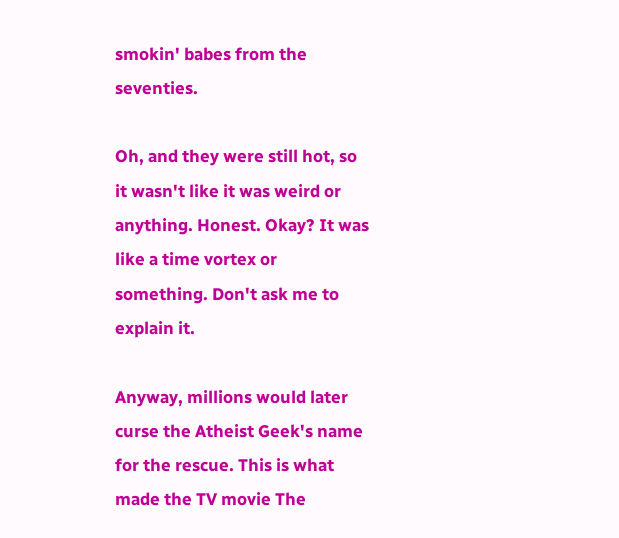smokin' babes from the seventies.

Oh, and they were still hot, so it wasn't like it was weird or anything. Honest. Okay? It was like a time vortex or something. Don't ask me to explain it.

Anyway, millions would later curse the Atheist Geek's name for the rescue. This is what made the TV movie The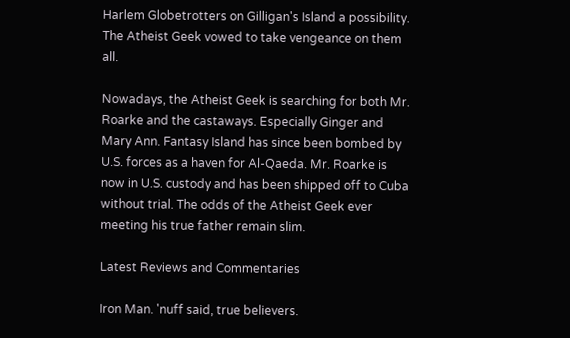Harlem Globetrotters on Gilligan's Island a possibility. The Atheist Geek vowed to take vengeance on them all.

Nowadays, the Atheist Geek is searching for both Mr. Roarke and the castaways. Especially Ginger and Mary Ann. Fantasy Island has since been bombed by U.S. forces as a haven for Al-Qaeda. Mr. Roarke is now in U.S. custody and has been shipped off to Cuba without trial. The odds of the Atheist Geek ever meeting his true father remain slim.

Latest Reviews and Commentaries

Iron Man. 'nuff said, true believers.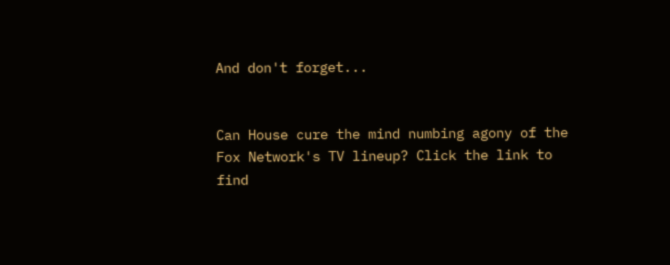And don't forget...


Can House cure the mind numbing agony of the Fox Network's TV lineup? Click the link to find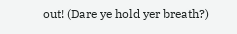out! (Dare ye hold yer breath?)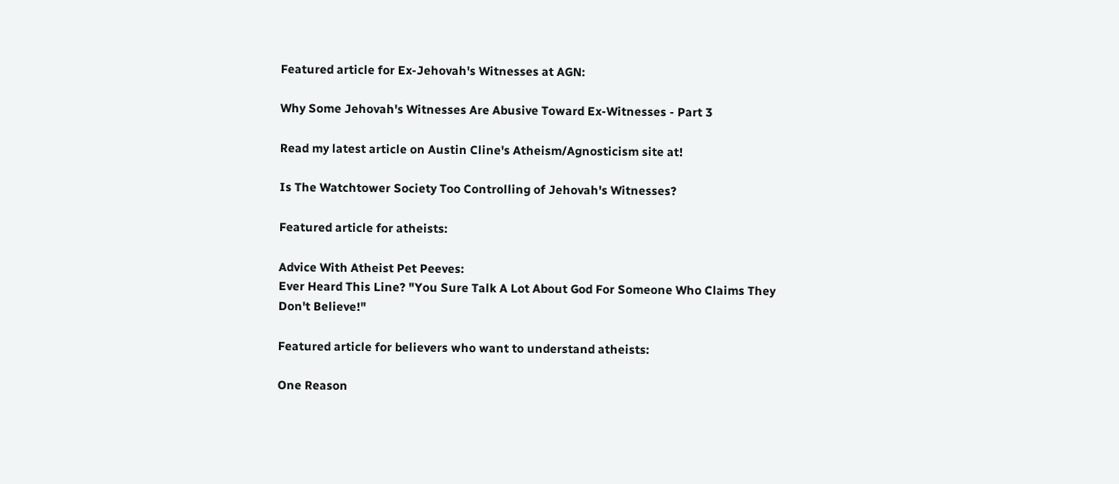Featured article for Ex-Jehovah's Witnesses at AGN:

Why Some Jehovah's Witnesses Are Abusive Toward Ex-Witnesses - Part 3

Read my latest article on Austin Cline's Atheism/Agnosticism site at!

Is The Watchtower Society Too Controlling of Jehovah's Witnesses?

Featured article for atheists:

Advice With Atheist Pet Peeves:
Ever Heard This Line? "You Sure Talk A Lot About God For Someone Who Claims They Don't Believe!"

Featured article for believers who want to understand atheists:

One Reason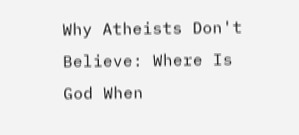Why Atheists Don't Believe: Where Is God When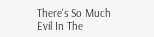There's So Much Evil In The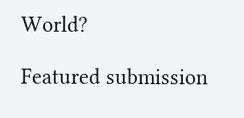World?

Featured submission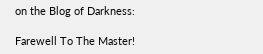on the Blog of Darkness:

Farewell To The Master!